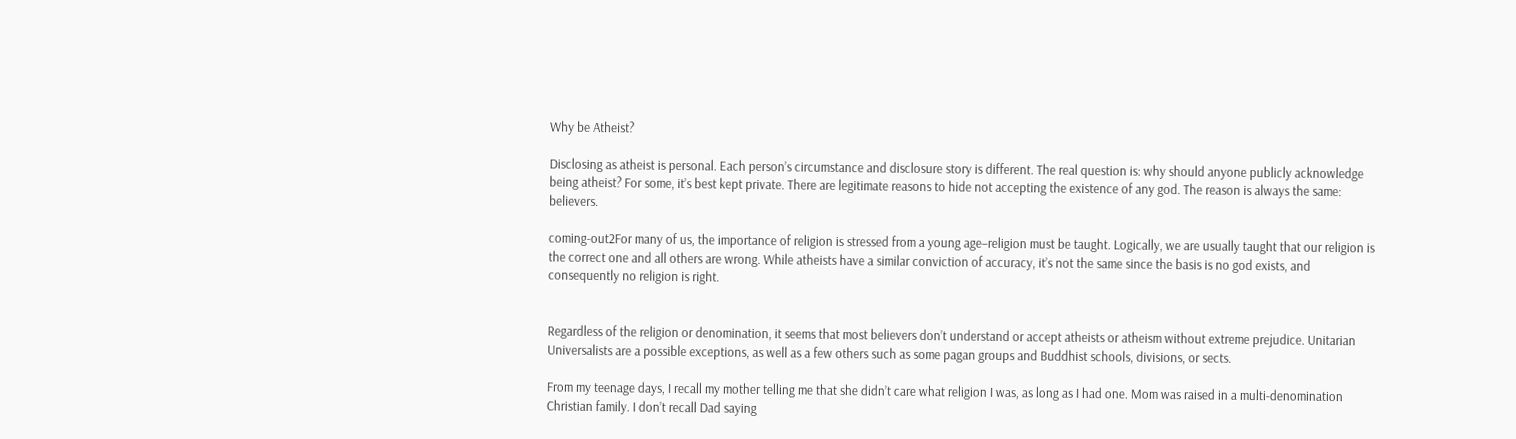Why be Atheist?

Disclosing as atheist is personal. Each person’s circumstance and disclosure story is different. The real question is: why should anyone publicly acknowledge being atheist? For some, it’s best kept private. There are legitimate reasons to hide not accepting the existence of any god. The reason is always the same: believers.

coming-out2For many of us, the importance of religion is stressed from a young age–religion must be taught. Logically, we are usually taught that our religion is the correct one and all others are wrong. While atheists have a similar conviction of accuracy, it’s not the same since the basis is no god exists, and consequently no religion is right.


Regardless of the religion or denomination, it seems that most believers don’t understand or accept atheists or atheism without extreme prejudice. Unitarian Universalists are a possible exceptions, as well as a few others such as some pagan groups and Buddhist schools, divisions, or sects.

From my teenage days, I recall my mother telling me that she didn’t care what religion I was, as long as I had one. Mom was raised in a multi-denomination Christian family. I don’t recall Dad saying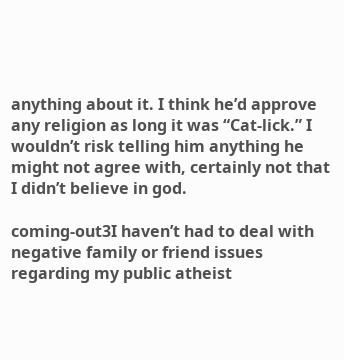anything about it. I think he’d approve any religion as long it was “Cat-lick.” I wouldn’t risk telling him anything he might not agree with, certainly not that I didn’t believe in god.

coming-out3I haven’t had to deal with negative family or friend issues regarding my public atheist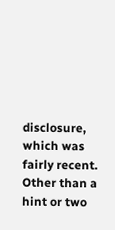disclosure, which was fairly recent. Other than a hint or two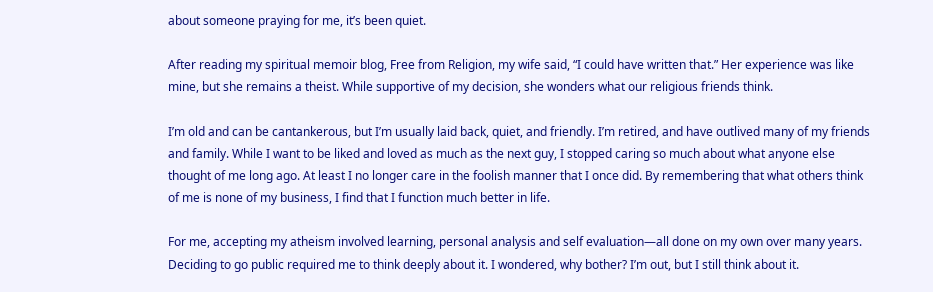about someone praying for me, it’s been quiet.

After reading my spiritual memoir blog, Free from Religion, my wife said, “I could have written that.” Her experience was like mine, but she remains a theist. While supportive of my decision, she wonders what our religious friends think.

I’m old and can be cantankerous, but I’m usually laid back, quiet, and friendly. I’m retired, and have outlived many of my friends and family. While I want to be liked and loved as much as the next guy, I stopped caring so much about what anyone else thought of me long ago. At least I no longer care in the foolish manner that I once did. By remembering that what others think of me is none of my business, I find that I function much better in life.

For me, accepting my atheism involved learning, personal analysis and self evaluation—all done on my own over many years. Deciding to go public required me to think deeply about it. I wondered, why bother? I’m out, but I still think about it.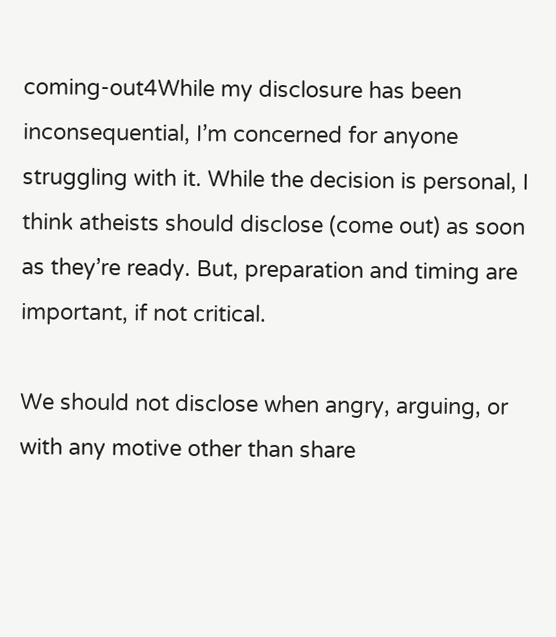coming-out4While my disclosure has been inconsequential, I’m concerned for anyone struggling with it. While the decision is personal, I think atheists should disclose (come out) as soon as they’re ready. But, preparation and timing are important, if not critical.

We should not disclose when angry, arguing, or with any motive other than share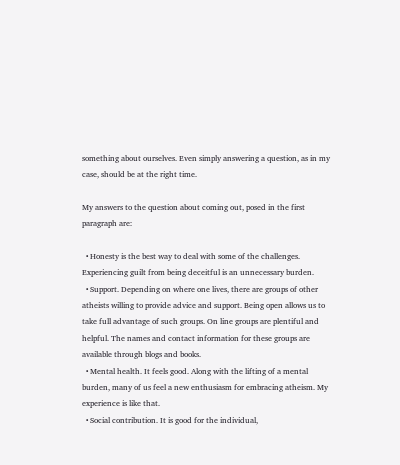something about ourselves. Even simply answering a question, as in my case, should be at the right time.

My answers to the question about coming out, posed in the first paragraph are:

  • Honesty is the best way to deal with some of the challenges. Experiencing guilt from being deceitful is an unnecessary burden.
  • Support. Depending on where one lives, there are groups of other atheists willing to provide advice and support. Being open allows us to take full advantage of such groups. On line groups are plentiful and helpful. The names and contact information for these groups are available through blogs and books.
  • Mental health. It feels good. Along with the lifting of a mental burden, many of us feel a new enthusiasm for embracing atheism. My experience is like that.
  • Social contribution. It is good for the individual,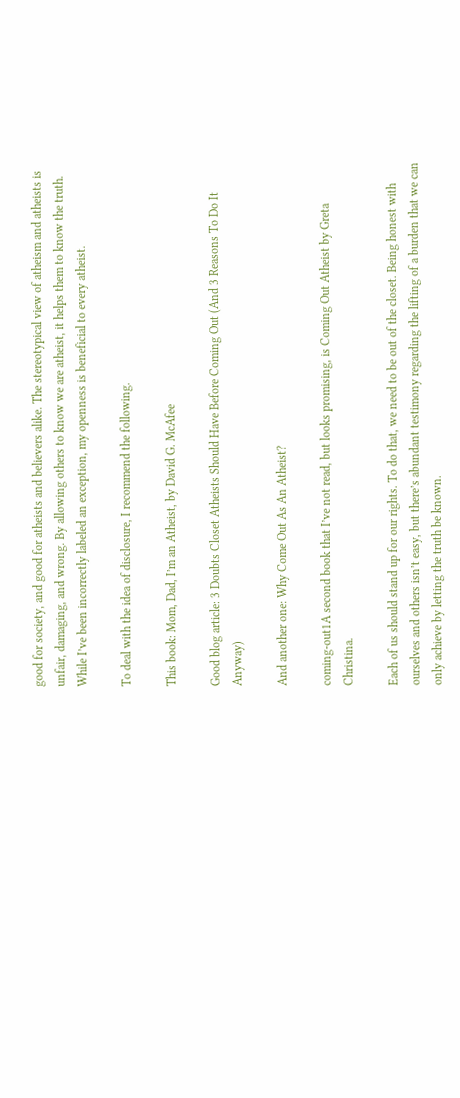good for society, and good for atheists and believers alike. The stereotypical view of atheism and atheists is unfair, damaging, and wrong. By allowing others to know we are atheist, it helps them to know the truth. While I’ve been incorrectly labeled an exception, my openness is beneficial to every atheist.

To deal with the idea of disclosure, I recommend the following.

This book: Mom, Dad, I’m an Atheist, by David G. McAfee

Good blog article: 3 Doubts Closet Atheists Should Have Before Coming Out (And 3 Reasons To Do It Anyway)

And another one: Why Come Out As An Atheist?

coming-out1A second book that I’ve not read, but looks promising, is Coming Out Atheist by Greta Christina.

Each of us should stand up for our rights. To do that, we need to be out of the closet. Being honest with ourselves and others isn’t easy, but there’s abundant testimony regarding the lifting of a burden that we can only achieve by letting the truth be known.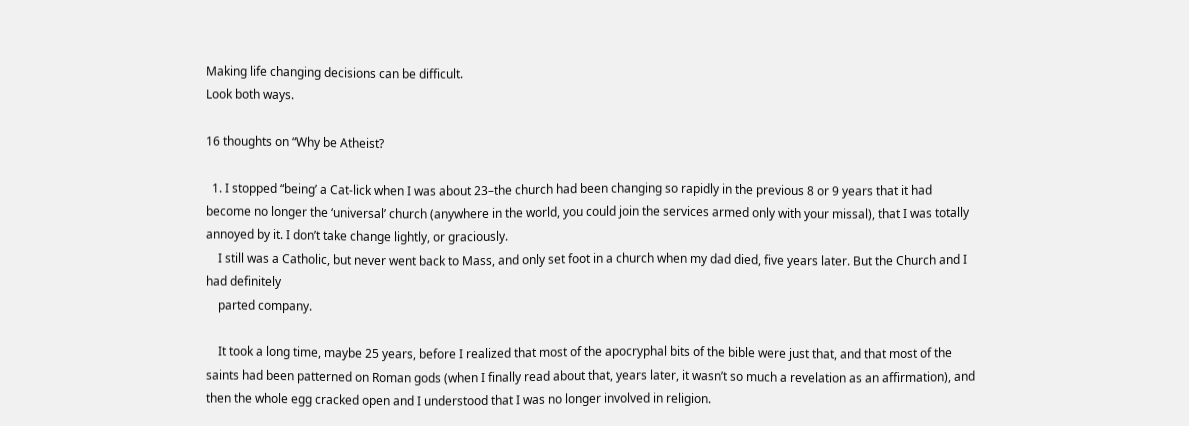Making life changing decisions can be difficult.
Look both ways.

16 thoughts on “Why be Atheist?

  1. I stopped “being’ a Cat-lick when I was about 23–the church had been changing so rapidly in the previous 8 or 9 years that it had become no longer the ‘universal’ church (anywhere in the world, you could join the services armed only with your missal), that I was totally annoyed by it. I don’t take change lightly, or graciously.
    I still was a Catholic, but never went back to Mass, and only set foot in a church when my dad died, five years later. But the Church and I had definitely
    parted company.

    It took a long time, maybe 25 years, before I realized that most of the apocryphal bits of the bible were just that, and that most of the saints had been patterned on Roman gods (when I finally read about that, years later, it wasn’t so much a revelation as an affirmation), and then the whole egg cracked open and I understood that I was no longer involved in religion.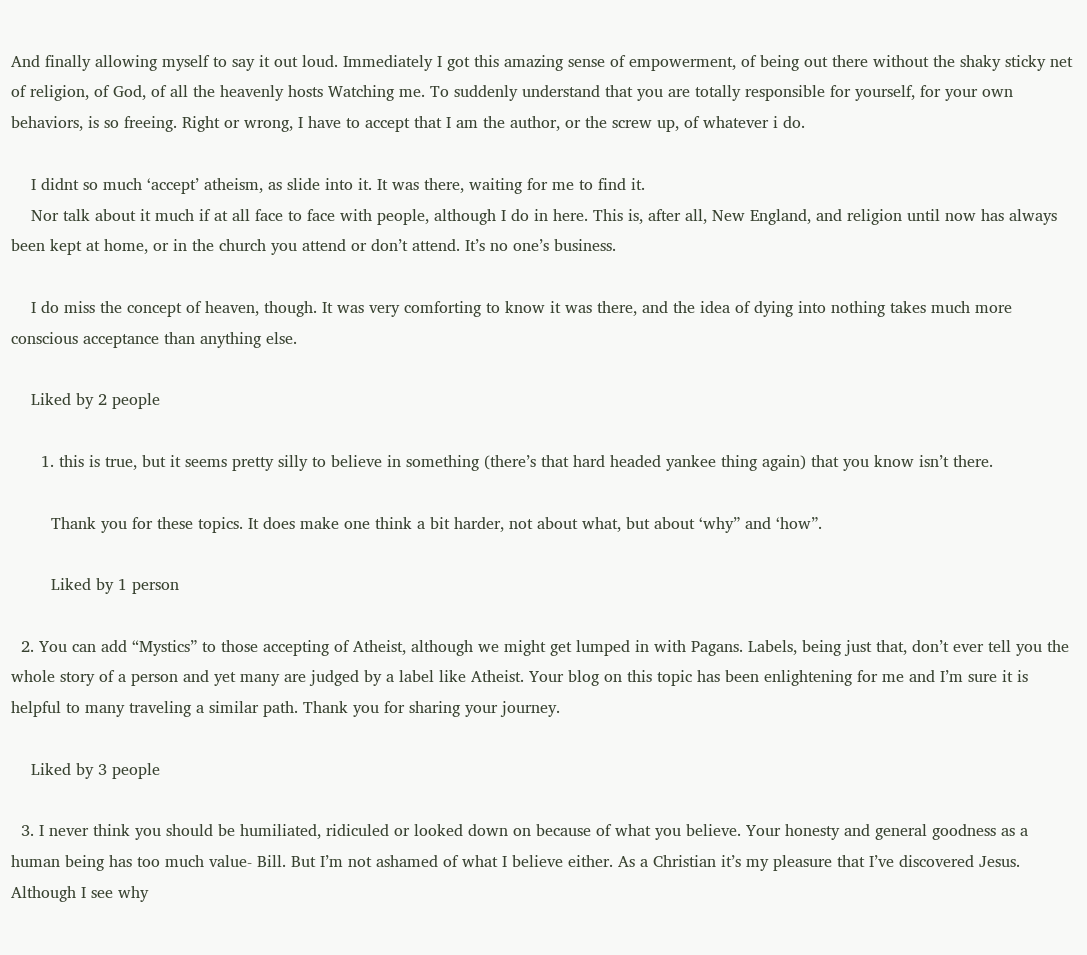And finally allowing myself to say it out loud. Immediately I got this amazing sense of empowerment, of being out there without the shaky sticky net of religion, of God, of all the heavenly hosts Watching me. To suddenly understand that you are totally responsible for yourself, for your own behaviors, is so freeing. Right or wrong, I have to accept that I am the author, or the screw up, of whatever i do.

    I didnt so much ‘accept’ atheism, as slide into it. It was there, waiting for me to find it.
    Nor talk about it much if at all face to face with people, although I do in here. This is, after all, New England, and religion until now has always been kept at home, or in the church you attend or don’t attend. It’s no one’s business.

    I do miss the concept of heaven, though. It was very comforting to know it was there, and the idea of dying into nothing takes much more conscious acceptance than anything else.

    Liked by 2 people

      1. this is true, but it seems pretty silly to believe in something (there’s that hard headed yankee thing again) that you know isn’t there.

        Thank you for these topics. It does make one think a bit harder, not about what, but about ‘why” and ‘how”.

        Liked by 1 person

  2. You can add “Mystics” to those accepting of Atheist, although we might get lumped in with Pagans. Labels, being just that, don’t ever tell you the whole story of a person and yet many are judged by a label like Atheist. Your blog on this topic has been enlightening for me and I’m sure it is helpful to many traveling a similar path. Thank you for sharing your journey.

    Liked by 3 people

  3. I never think you should be humiliated, ridiculed or looked down on because of what you believe. Your honesty and general goodness as a human being has too much value- Bill. But I’m not ashamed of what I believe either. As a Christian it’s my pleasure that I’ve discovered Jesus. Although I see why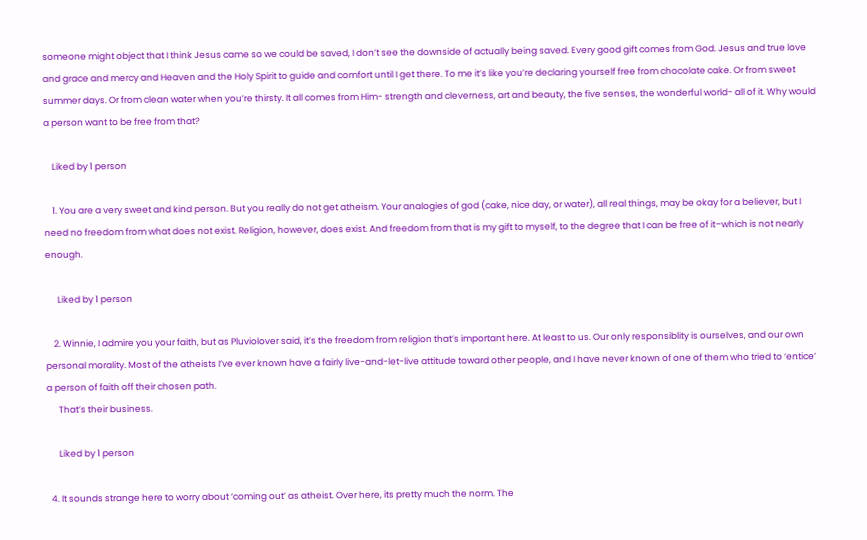someone might object that I think Jesus came so we could be saved, I don’t see the downside of actually being saved. Every good gift comes from God. Jesus and true love and grace and mercy and Heaven and the Holy Spirit to guide and comfort until I get there. To me it’s like you’re declaring yourself free from chocolate cake. Or from sweet summer days. Or from clean water when you’re thirsty. It all comes from Him- strength and cleverness, art and beauty, the five senses, the wonderful world- all of it. Why would a person want to be free from that?

    Liked by 1 person

    1. You are a very sweet and kind person. But you really do not get atheism. Your analogies of god (cake, nice day, or water), all real things, may be okay for a believer, but I need no freedom from what does not exist. Religion, however, does exist. And freedom from that is my gift to myself, to the degree that I can be free of it–which is not nearly enough.

      Liked by 1 person

    2. Winnie, I admire you your faith, but as Pluviolover said, it’s the freedom from religion that’s important here. At least to us. Our only responsiblity is ourselves, and our own personal morality. Most of the atheists I’ve ever known have a fairly live-and-let-live attitude toward other people, and I have never known of one of them who tried to ‘entice’ a person of faith off their chosen path.
      That’s their business.

      Liked by 1 person

  4. It sounds strange here to worry about ‘coming out’ as atheist. Over here, its pretty much the norm. The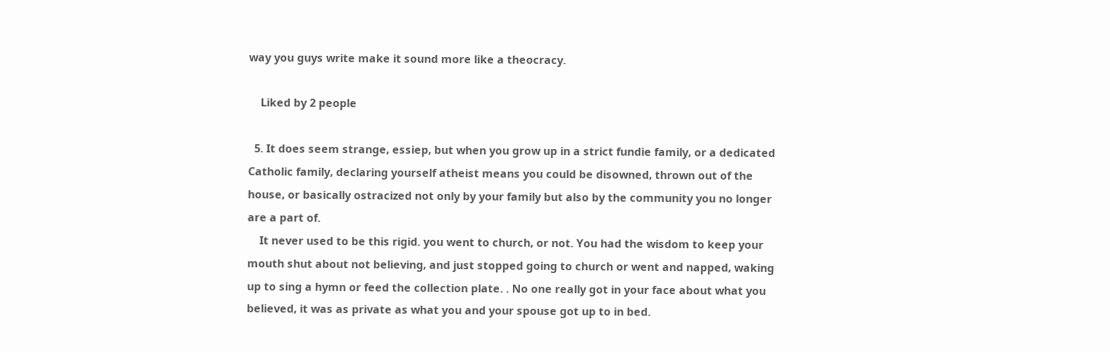way you guys write make it sound more like a theocracy.

    Liked by 2 people

  5. It does seem strange, essiep, but when you grow up in a strict fundie family, or a dedicated Catholic family, declaring yourself atheist means you could be disowned, thrown out of the house, or basically ostracized not only by your family but also by the community you no longer are a part of.
    It never used to be this rigid. you went to church, or not. You had the wisdom to keep your mouth shut about not believing, and just stopped going to church or went and napped, waking up to sing a hymn or feed the collection plate. . No one really got in your face about what you believed, it was as private as what you and your spouse got up to in bed.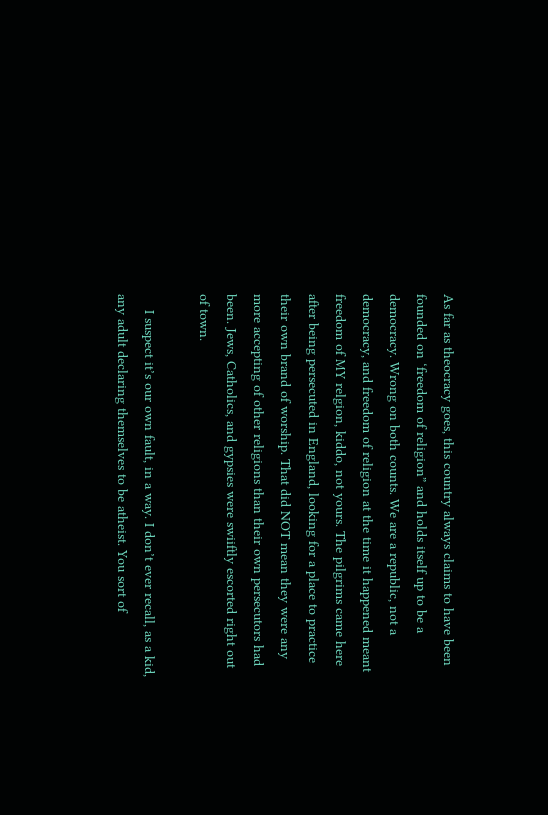As far as theocracy goes, this country always claims to have been founded on ‘freedom of religion” and holds itself up to be a democracy. Wrong on both counts. We are a republic, not a democracy, and freedom of religion at the time it happened meant freedom of MY relgion, kiddo, not yours. The pilgrims came here after being persecuted in England, looking for a place to practice their own brand of worship. That did NOT mean they were any more accepting of other religions than their own persecutors had been. Jews, Catholics, and gypsies were swiiftly escorted right out of town.

    I suspect it’s our own fault, in a way. I don’t ever recall, as a kid, any adult declaring themselves to be atheist. You sort of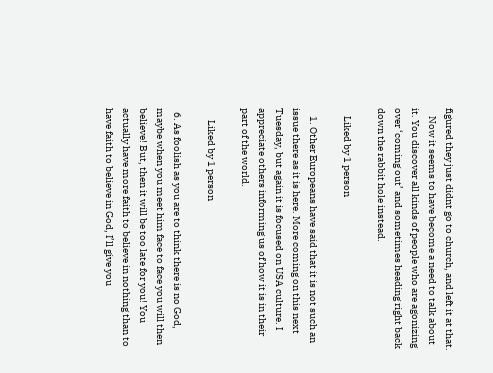figured they just didnt go to church, and left it at that.
    Now it seems to have become a need to talk about it. You discover all kinds of people who are agonizing over ‘coming out’ and sometimes heading right back down the rabbit hole instead.

    Liked by 1 person

    1. Other Europeans have said that it is not such an issue there as it is here. More coming on this next Tuesday, but again it is focused on USA culture. I appreciate others informing us of how it is in their part of the world.

      Liked by 1 person

  6. As foolish as you are to think there is no God, maybe when you meet him face to face you will then believe! But, then it will be too late for you! You actually have more faith to believe in nothing than to have faith to believe in God, I’ll give you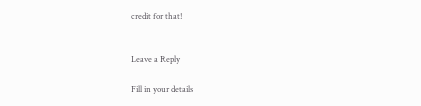credit for that!


Leave a Reply

Fill in your details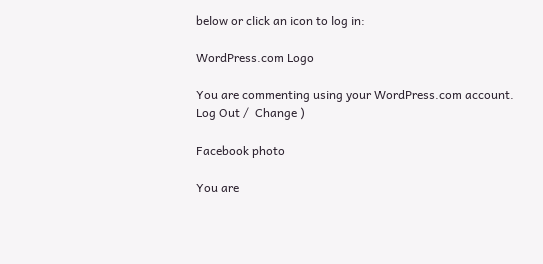below or click an icon to log in:

WordPress.com Logo

You are commenting using your WordPress.com account. Log Out /  Change )

Facebook photo

You are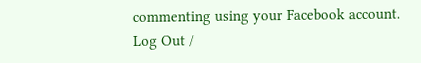commenting using your Facebook account. Log Out /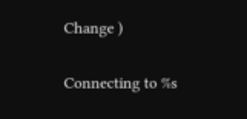Change )

Connecting to %s